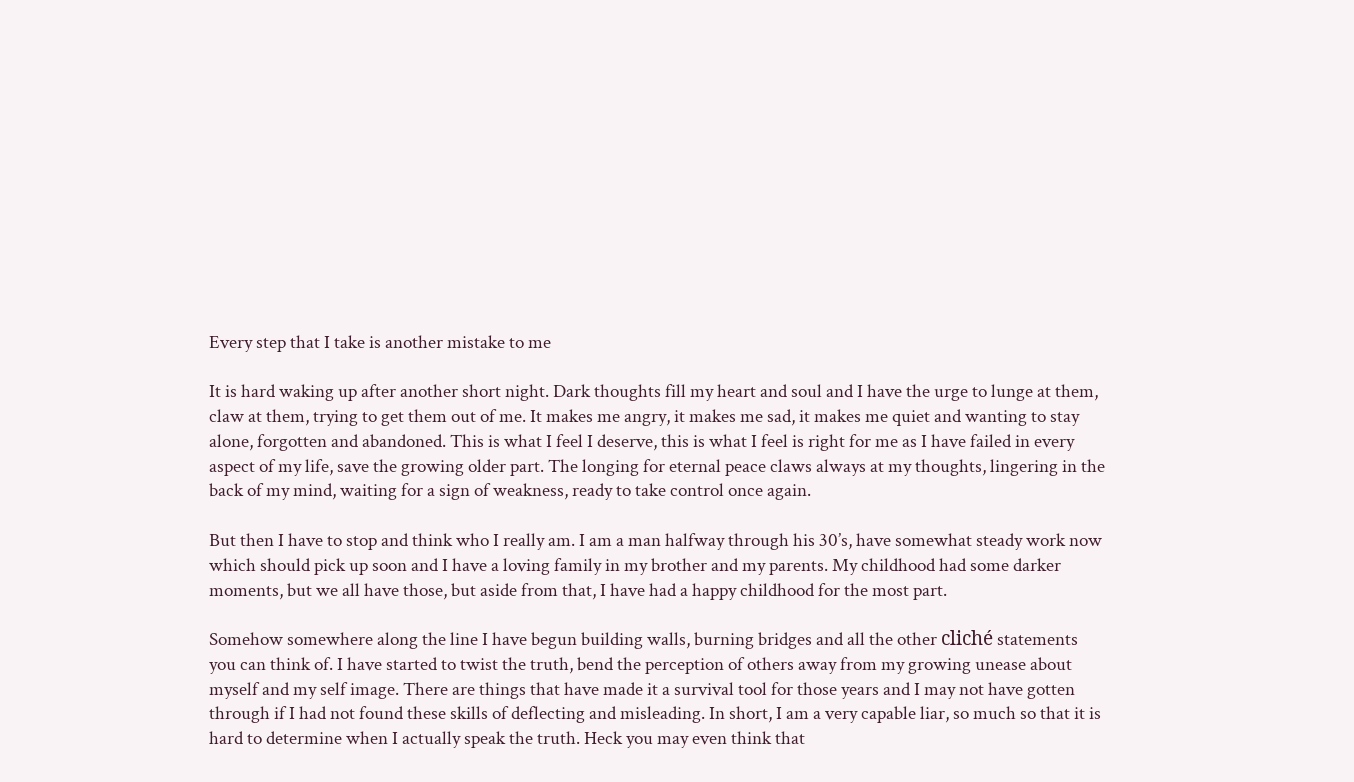Every step that I take is another mistake to me

It is hard waking up after another short night. Dark thoughts fill my heart and soul and I have the urge to lunge at them, claw at them, trying to get them out of me. It makes me angry, it makes me sad, it makes me quiet and wanting to stay alone, forgotten and abandoned. This is what I feel I deserve, this is what I feel is right for me as I have failed in every aspect of my life, save the growing older part. The longing for eternal peace claws always at my thoughts, lingering in the back of my mind, waiting for a sign of weakness, ready to take control once again.

But then I have to stop and think who I really am. I am a man halfway through his 30’s, have somewhat steady work now which should pick up soon and I have a loving family in my brother and my parents. My childhood had some darker moments, but we all have those, but aside from that, I have had a happy childhood for the most part.

Somehow somewhere along the line I have begun building walls, burning bridges and all the other cliché statements you can think of. I have started to twist the truth, bend the perception of others away from my growing unease about myself and my self image. There are things that have made it a survival tool for those years and I may not have gotten through if I had not found these skills of deflecting and misleading. In short, I am a very capable liar, so much so that it is hard to determine when I actually speak the truth. Heck you may even think that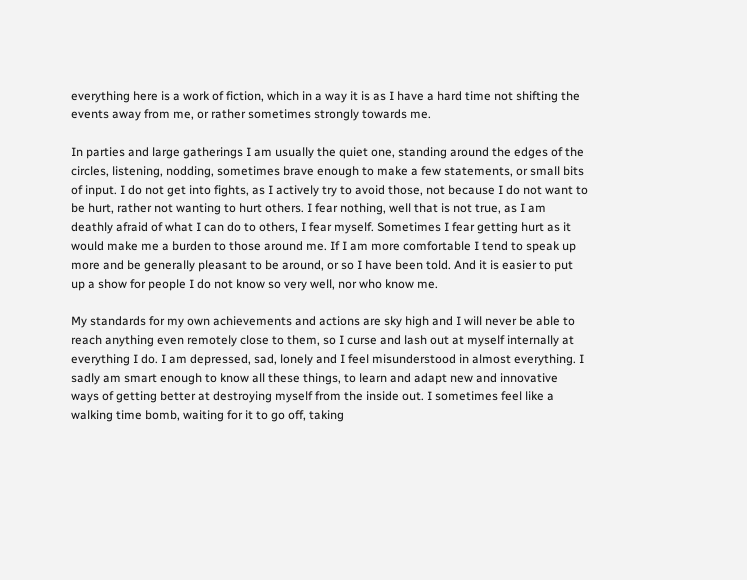everything here is a work of fiction, which in a way it is as I have a hard time not shifting the events away from me, or rather sometimes strongly towards me.

In parties and large gatherings I am usually the quiet one, standing around the edges of the circles, listening, nodding, sometimes brave enough to make a few statements, or small bits of input. I do not get into fights, as I actively try to avoid those, not because I do not want to be hurt, rather not wanting to hurt others. I fear nothing, well that is not true, as I am deathly afraid of what I can do to others, I fear myself. Sometimes I fear getting hurt as it would make me a burden to those around me. If I am more comfortable I tend to speak up more and be generally pleasant to be around, or so I have been told. And it is easier to put up a show for people I do not know so very well, nor who know me.

My standards for my own achievements and actions are sky high and I will never be able to reach anything even remotely close to them, so I curse and lash out at myself internally at everything I do. I am depressed, sad, lonely and I feel misunderstood in almost everything. I sadly am smart enough to know all these things, to learn and adapt new and innovative ways of getting better at destroying myself from the inside out. I sometimes feel like a walking time bomb, waiting for it to go off, taking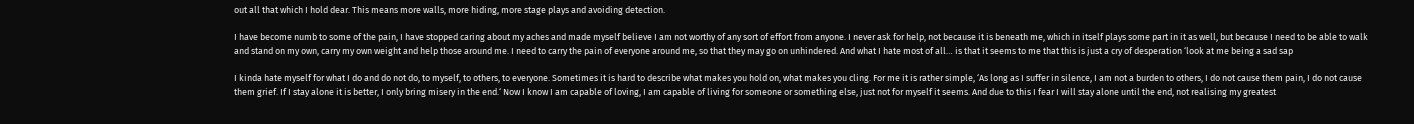out all that which I hold dear. This means more walls, more hiding, more stage plays and avoiding detection.

I have become numb to some of the pain, I have stopped caring about my aches and made myself believe I am not worthy of any sort of effort from anyone. I never ask for help, not because it is beneath me, which in itself plays some part in it as well, but because I need to be able to walk and stand on my own, carry my own weight and help those around me. I need to carry the pain of everyone around me, so that they may go on unhindered. And what I hate most of all… is that it seems to me that this is just a cry of desperation ‘look at me being a sad sap

I kinda hate myself for what I do and do not do, to myself, to others, to everyone. Sometimes it is hard to describe what makes you hold on, what makes you cling. For me it is rather simple, ‘As long as I suffer in silence, I am not a burden to others, I do not cause them pain, I do not cause them grief. If I stay alone it is better, I only bring misery in the end.‘ Now I know I am capable of loving, I am capable of living for someone or something else, just not for myself it seems. And due to this I fear I will stay alone until the end, not realising my greatest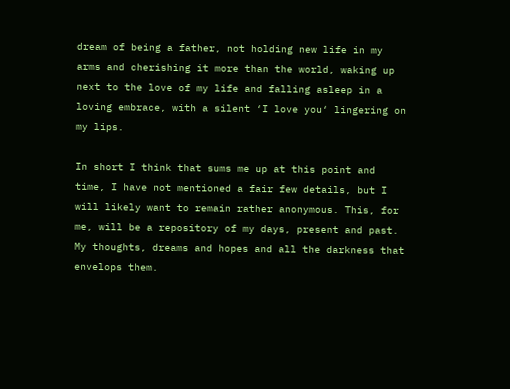dream of being a father, not holding new life in my arms and cherishing it more than the world, waking up next to the love of my life and falling asleep in a loving embrace, with a silent ‘I love you‘ lingering on my lips.

In short I think that sums me up at this point and time, I have not mentioned a fair few details, but I will likely want to remain rather anonymous. This, for me, will be a repository of my days, present and past. My thoughts, dreams and hopes and all the darkness that envelops them.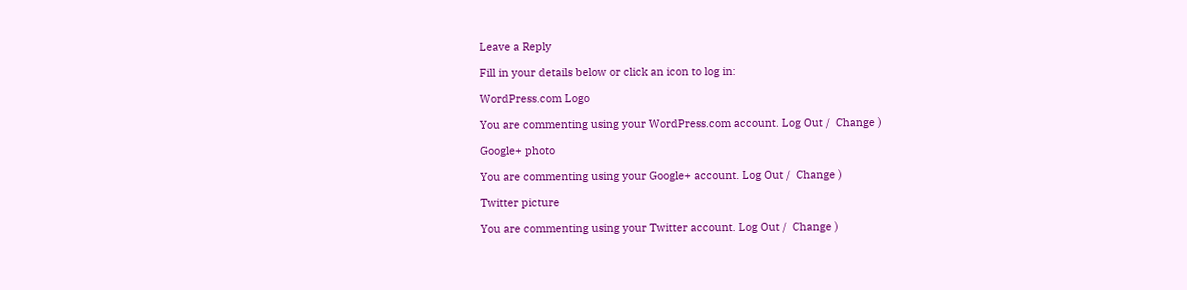Leave a Reply

Fill in your details below or click an icon to log in:

WordPress.com Logo

You are commenting using your WordPress.com account. Log Out /  Change )

Google+ photo

You are commenting using your Google+ account. Log Out /  Change )

Twitter picture

You are commenting using your Twitter account. Log Out /  Change )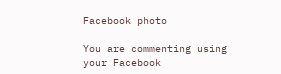Facebook photo

You are commenting using your Facebook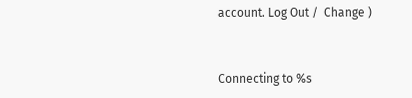account. Log Out /  Change )


Connecting to %s